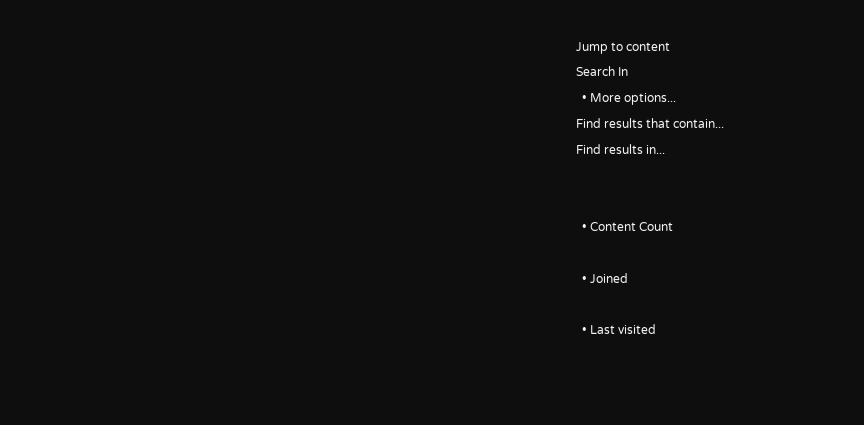Jump to content
Search In
  • More options...
Find results that contain...
Find results in...


  • Content Count

  • Joined

  • Last visited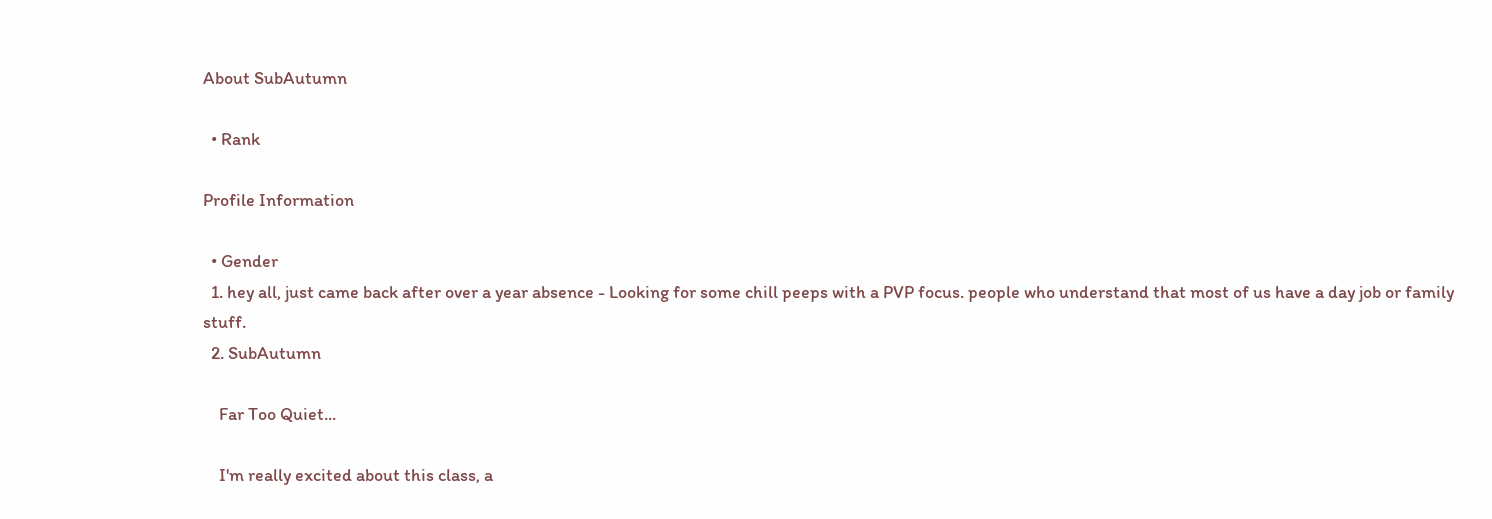About SubAutumn

  • Rank

Profile Information

  • Gender
  1. hey all, just came back after over a year absence - Looking for some chill peeps with a PVP focus. people who understand that most of us have a day job or family stuff.
  2. SubAutumn

    Far Too Quiet...

    I'm really excited about this class, a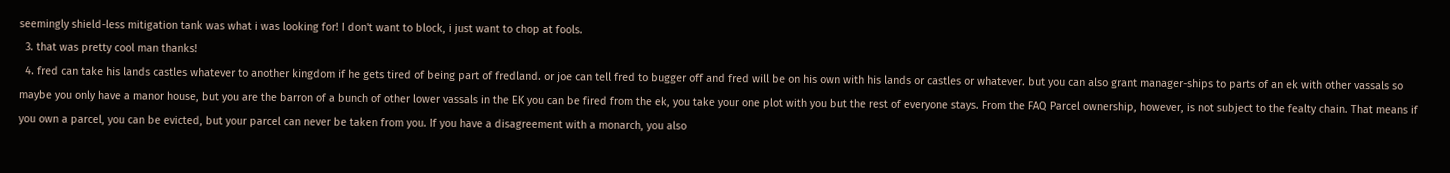seemingly shield-less mitigation tank was what i was looking for! I don't want to block, i just want to chop at fools.
  3. that was pretty cool man thanks!
  4. fred can take his lands castles whatever to another kingdom if he gets tired of being part of fredland. or joe can tell fred to bugger off and fred will be on his own with his lands or castles or whatever. but you can also grant manager-ships to parts of an ek with other vassals so maybe you only have a manor house, but you are the barron of a bunch of other lower vassals in the EK you can be fired from the ek, you take your one plot with you but the rest of everyone stays. From the FAQ Parcel ownership, however, is not subject to the fealty chain. That means if you own a parcel, you can be evicted, but your parcel can never be taken from you. If you have a disagreement with a monarch, you also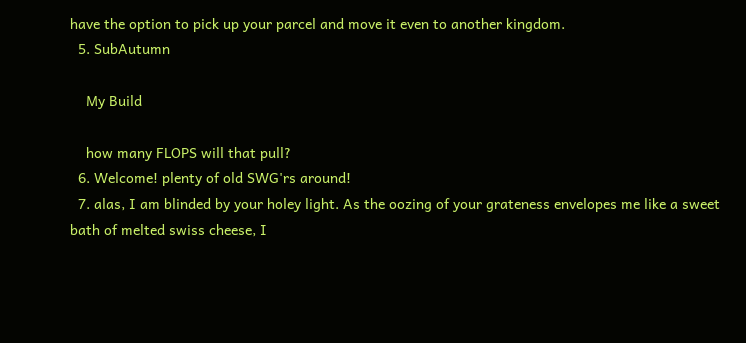have the option to pick up your parcel and move it even to another kingdom.
  5. SubAutumn

    My Build

    how many FLOPS will that pull?
  6. Welcome! plenty of old SWG'rs around!
  7. alas, I am blinded by your holey light. As the oozing of your grateness envelopes me like a sweet bath of melted swiss cheese, I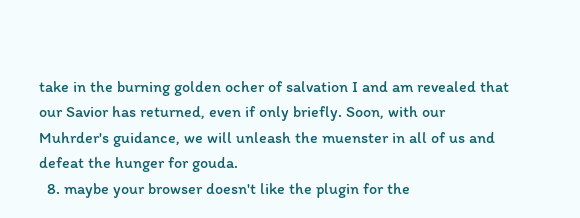take in the burning golden ocher of salvation I and am revealed that our Savior has returned, even if only briefly. Soon, with our Muhrder's guidance, we will unleash the muenster in all of us and defeat the hunger for gouda.
  8. maybe your browser doesn't like the plugin for the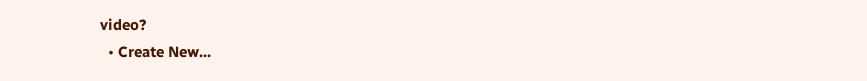video?
  • Create New...